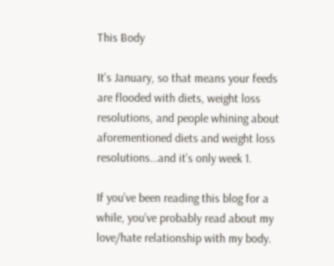This Body

It’s January, so that means your feeds are flooded with diets, weight loss resolutions, and people whining about aforementioned diets and weight loss resolutions…and it’s only week 1.

If you’ve been reading this blog for a while, you’ve probably read about my love/hate relationship with my body.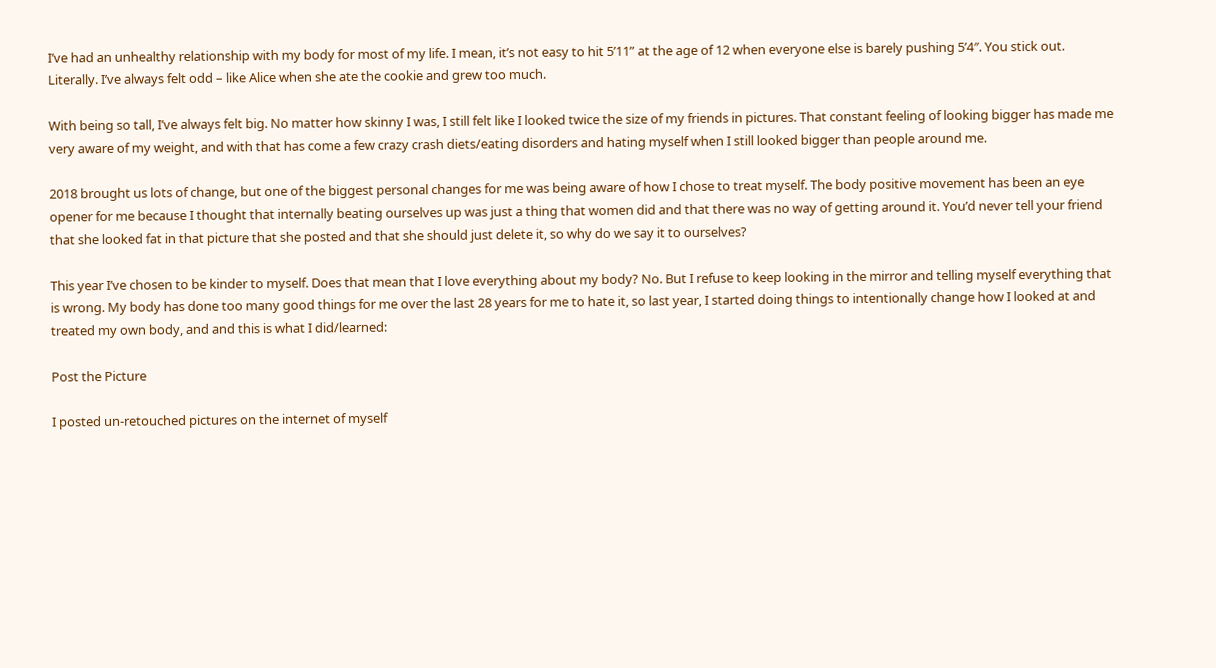I’ve had an unhealthy relationship with my body for most of my life. I mean, it’s not easy to hit 5’11” at the age of 12 when everyone else is barely pushing 5’4″. You stick out. Literally. I’ve always felt odd – like Alice when she ate the cookie and grew too much.

With being so tall, I’ve always felt big. No matter how skinny I was, I still felt like I looked twice the size of my friends in pictures. That constant feeling of looking bigger has made me very aware of my weight, and with that has come a few crazy crash diets/eating disorders and hating myself when I still looked bigger than people around me.

2018 brought us lots of change, but one of the biggest personal changes for me was being aware of how I chose to treat myself. The body positive movement has been an eye opener for me because I thought that internally beating ourselves up was just a thing that women did and that there was no way of getting around it. You’d never tell your friend that she looked fat in that picture that she posted and that she should just delete it, so why do we say it to ourselves?

This year I’ve chosen to be kinder to myself. Does that mean that I love everything about my body? No. But I refuse to keep looking in the mirror and telling myself everything that is wrong. My body has done too many good things for me over the last 28 years for me to hate it, so last year, I started doing things to intentionally change how I looked at and treated my own body, and and this is what I did/learned:

Post the Picture

I posted un-retouched pictures on the internet of myself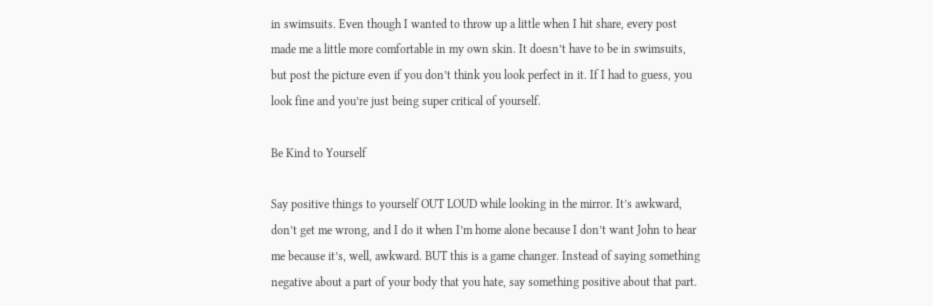in swimsuits. Even though I wanted to throw up a little when I hit share, every post made me a little more comfortable in my own skin. It doesn’t have to be in swimsuits, but post the picture even if you don’t think you look perfect in it. If I had to guess, you look fine and you’re just being super critical of yourself.

Be Kind to Yourself

Say positive things to yourself OUT LOUD while looking in the mirror. It’s awkward, don’t get me wrong, and I do it when I’m home alone because I don’t want John to hear me because it’s, well, awkward. BUT this is a game changer. Instead of saying something negative about a part of your body that you hate, say something positive about that part.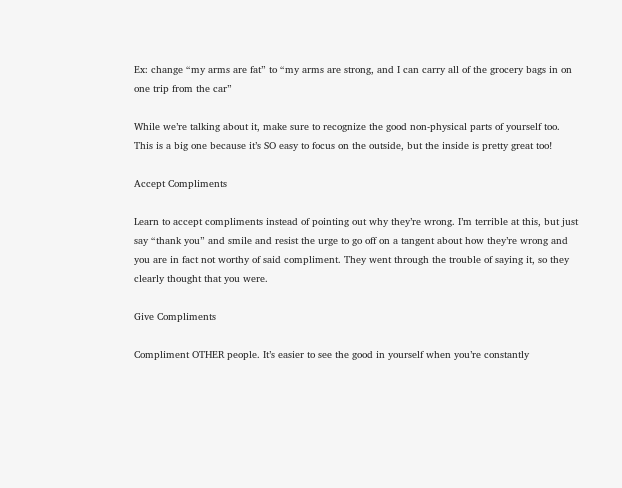Ex: change “my arms are fat” to “my arms are strong, and I can carry all of the grocery bags in on one trip from the car”

While we’re talking about it, make sure to recognize the good non-physical parts of yourself too. This is a big one because it’s SO easy to focus on the outside, but the inside is pretty great too!

Accept Compliments

Learn to accept compliments instead of pointing out why they’re wrong. I’m terrible at this, but just say “thank you” and smile and resist the urge to go off on a tangent about how they’re wrong and you are in fact not worthy of said compliment. They went through the trouble of saying it, so they clearly thought that you were.

Give Compliments

Compliment OTHER people. It’s easier to see the good in yourself when you’re constantly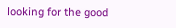looking for the good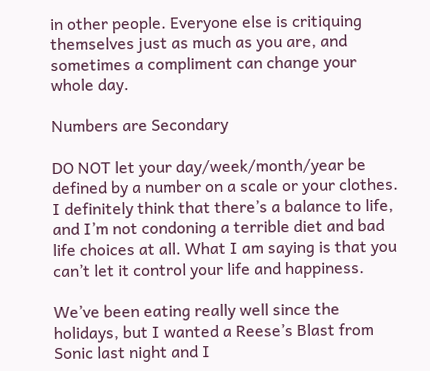in other people. Everyone else is critiquing themselves just as much as you are, and sometimes a compliment can change your whole day.

Numbers are Secondary

DO NOT let your day/week/month/year be defined by a number on a scale or your clothes. I definitely think that there’s a balance to life, and I’m not condoning a terrible diet and bad life choices at all. What I am saying is that you can’t let it control your life and happiness.

We’ve been eating really well since the holidays, but I wanted a Reese’s Blast from Sonic last night and I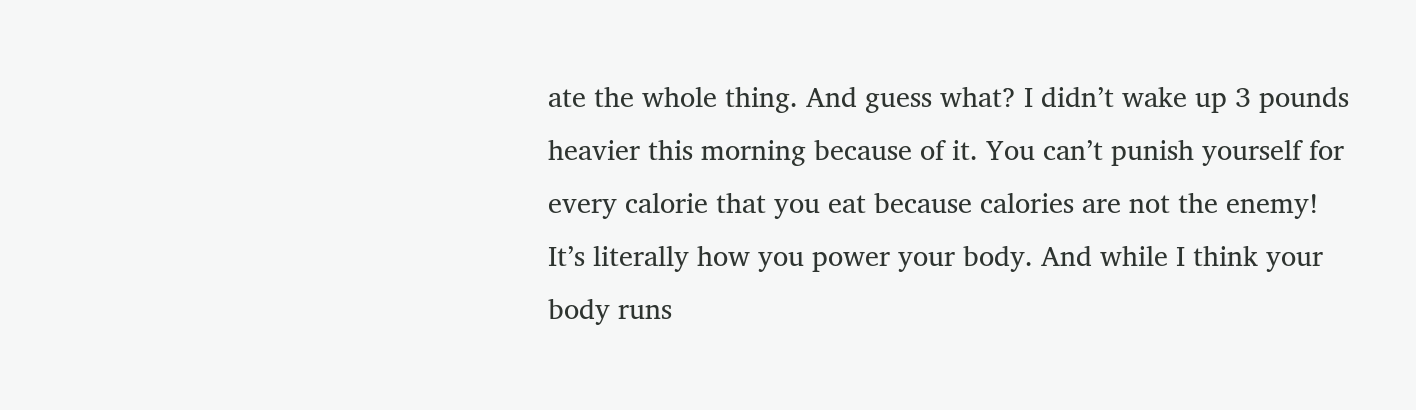ate the whole thing. And guess what? I didn’t wake up 3 pounds heavier this morning because of it. You can’t punish yourself for every calorie that you eat because calories are not the enemy! It’s literally how you power your body. And while I think your body runs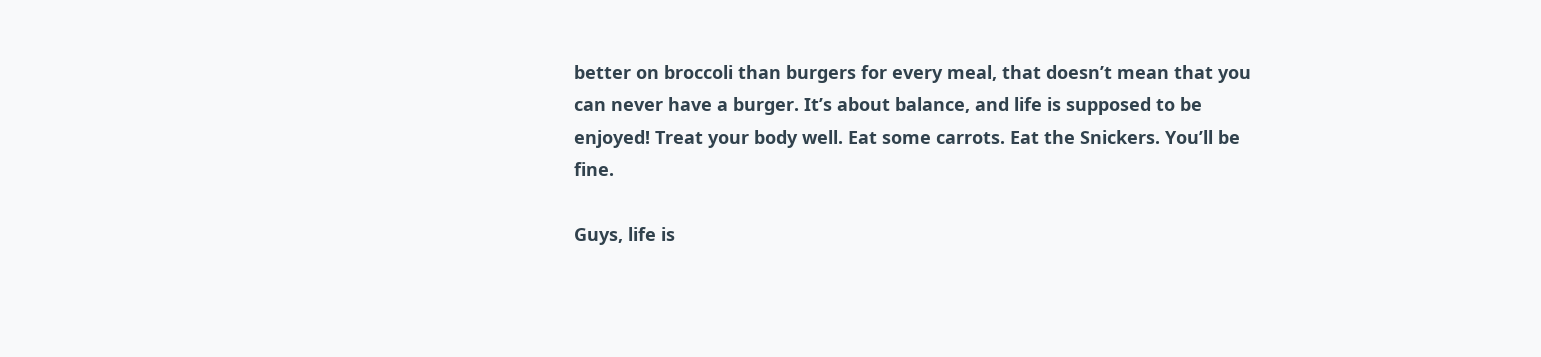better on broccoli than burgers for every meal, that doesn’t mean that you can never have a burger. It’s about balance, and life is supposed to be enjoyed! Treat your body well. Eat some carrots. Eat the Snickers. You’ll be fine.

Guys, life is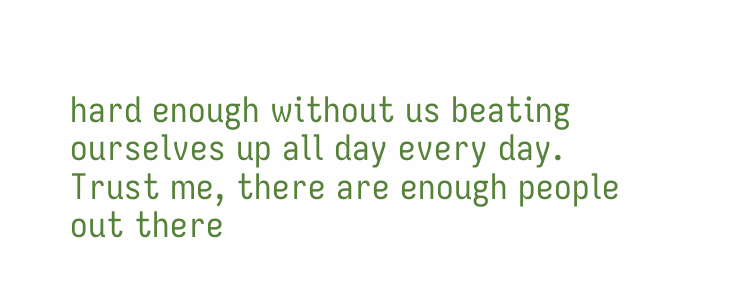hard enough without us beating ourselves up all day every day. Trust me, there are enough people out there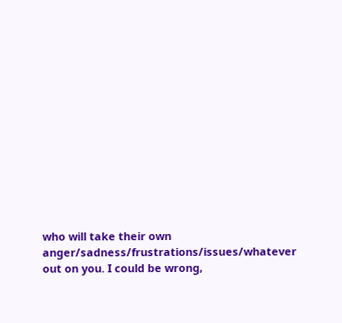who will take their own anger/sadness/frustrations/issues/whatever out on you. I could be wrong,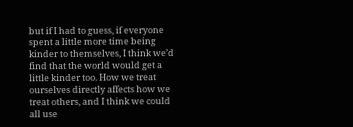but if I had to guess, if everyone spent a little more time being kinder to themselves, I think we’d find that the world would get a little kinder too. How we treat ourselves directly affects how we treat others, and I think we could all use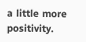a little more positivity.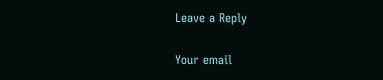Leave a Reply

Your email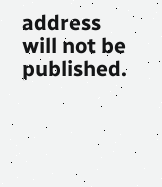address will not be published.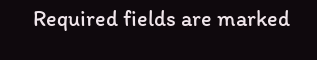Required fields are marked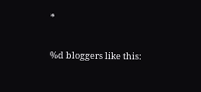*

%d bloggers like this: